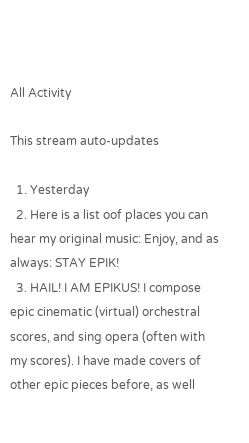All Activity

This stream auto-updates

  1. Yesterday
  2. Here is a list oof places you can hear my original music: Enjoy, and as always: STAY EPIK!
  3. HAIL! I AM EPIKUS! I compose epic cinematic (virtual) orchestral scores, and sing opera (often with my scores). I have made covers of other epic pieces before, as well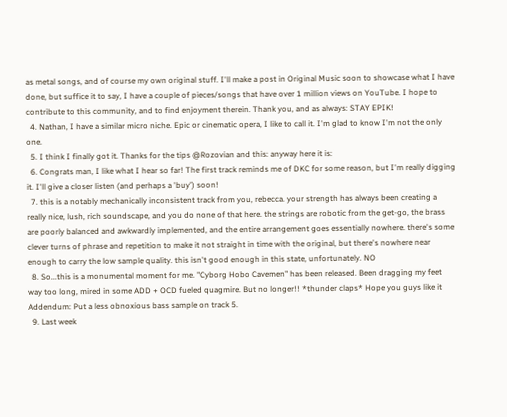as metal songs, and of course my own original stuff. I'll make a post in Original Music soon to showcase what I have done, but suffice it to say, I have a couple of pieces/songs that have over 1 million views on YouTube. I hope to contribute to this community, and to find enjoyment therein. Thank you, and as always: STAY EPIK!
  4. Nathan, I have a similar micro niche. Epic or cinematic opera, I like to call it. I'm glad to know I'm not the only one.
  5. I think I finally got it. Thanks for the tips @Rozovian and this: anyway here it is:
  6. Congrats man, I like what I hear so far! The first track reminds me of DKC for some reason, but I'm really digging it. I'll give a closer listen (and perhaps a 'buy') soon!
  7. this is a notably mechanically inconsistent track from you, rebecca. your strength has always been creating a really nice, lush, rich soundscape, and you do none of that here. the strings are robotic from the get-go, the brass are poorly balanced and awkwardly implemented, and the entire arrangement goes essentially nowhere. there's some clever turns of phrase and repetition to make it not straight in time with the original, but there's nowhere near enough to carry the low sample quality. this isn't good enough in this state, unfortunately. NO
  8. So...this is a monumental moment for me. "Cyborg Hobo Cavemen" has been released. Been dragging my feet way too long, mired in some ADD + OCD fueled quagmire. But no longer!! *thunder claps* Hope you guys like it Addendum: Put a less obnoxious bass sample on track 5.
  9. Last week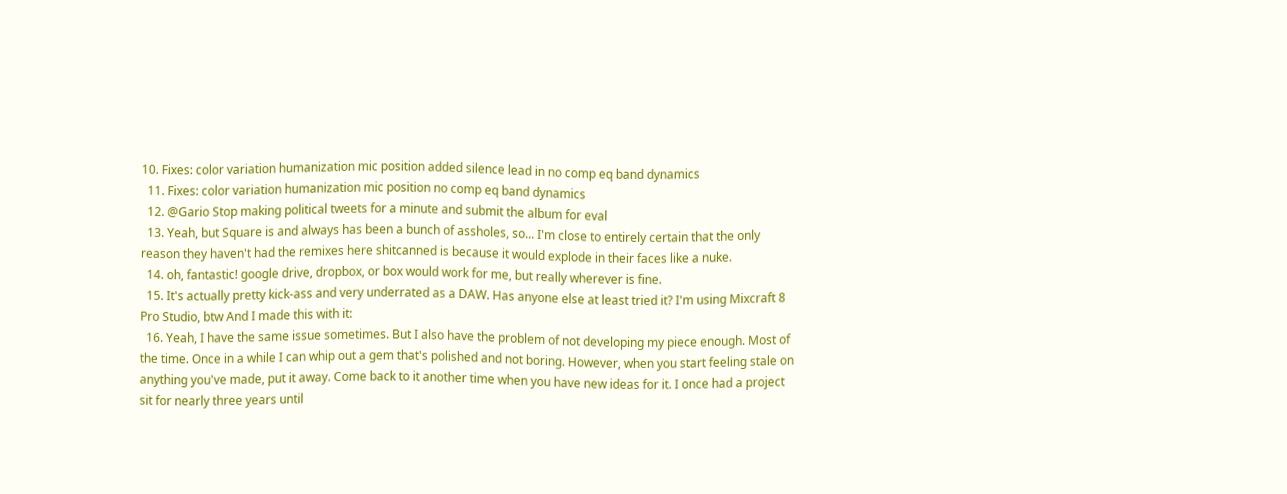10. Fixes: color variation humanization mic position added silence lead in no comp eq band dynamics
  11. Fixes: color variation humanization mic position no comp eq band dynamics
  12. @Gario Stop making political tweets for a minute and submit the album for eval
  13. Yeah, but Square is and always has been a bunch of assholes, so... I'm close to entirely certain that the only reason they haven't had the remixes here shitcanned is because it would explode in their faces like a nuke.
  14. oh, fantastic! google drive, dropbox, or box would work for me, but really wherever is fine.
  15. It's actually pretty kick-ass and very underrated as a DAW. Has anyone else at least tried it? I'm using Mixcraft 8 Pro Studio, btw And I made this with it:
  16. Yeah, I have the same issue sometimes. But I also have the problem of not developing my piece enough. Most of the time. Once in a while I can whip out a gem that's polished and not boring. However, when you start feeling stale on anything you've made, put it away. Come back to it another time when you have new ideas for it. I once had a project sit for nearly three years until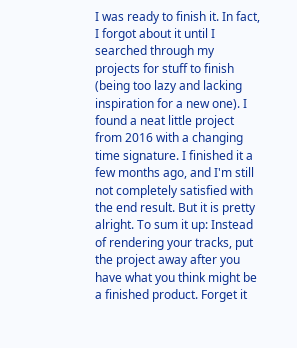I was ready to finish it. In fact, I forgot about it until I searched through my projects for stuff to finish (being too lazy and lacking inspiration for a new one). I found a neat little project from 2016 with a changing time signature. I finished it a few months ago, and I'm still not completely satisfied with the end result. But it is pretty alright. To sum it up: Instead of rendering your tracks, put the project away after you have what you think might be a finished product. Forget it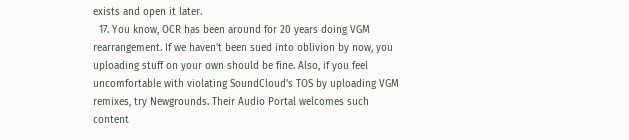exists and open it later.
  17. You know, OCR has been around for 20 years doing VGM rearrangement. If we haven't been sued into oblivion by now, you uploading stuff on your own should be fine. Also, if you feel uncomfortable with violating SoundCloud's TOS by uploading VGM remixes, try Newgrounds. Their Audio Portal welcomes such content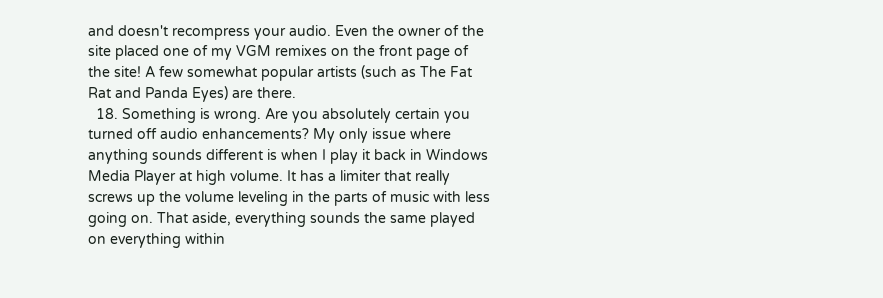and doesn't recompress your audio. Even the owner of the site placed one of my VGM remixes on the front page of the site! A few somewhat popular artists (such as The Fat Rat and Panda Eyes) are there.
  18. Something is wrong. Are you absolutely certain you turned off audio enhancements? My only issue where anything sounds different is when I play it back in Windows Media Player at high volume. It has a limiter that really screws up the volume leveling in the parts of music with less going on. That aside, everything sounds the same played on everything within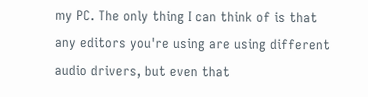my PC. The only thing I can think of is that any editors you're using are using different audio drivers, but even that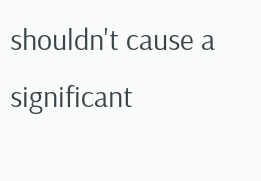shouldn't cause a significant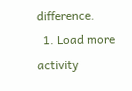difference.
  1. Load more activity